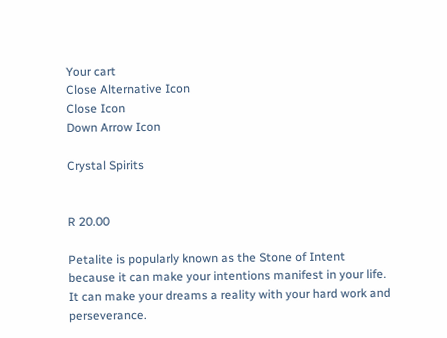Your cart
Close Alternative Icon
Close Icon
Down Arrow Icon

Crystal Spirits


R 20.00

Petalite is popularly known as the Stone of Intent because it can make your intentions manifest in your life. It can make your dreams a reality with your hard work and perseverance.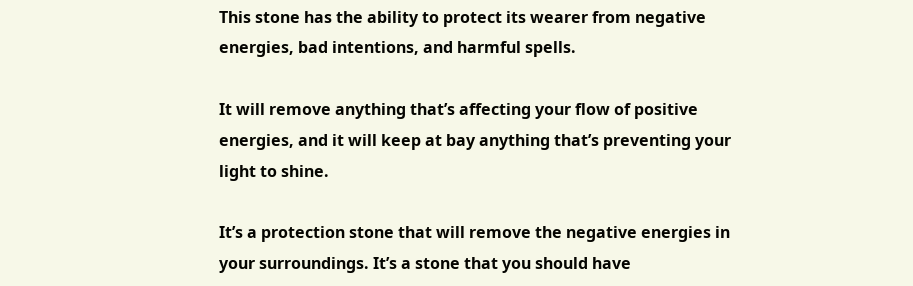This stone has the ability to protect its wearer from negative energies, bad intentions, and harmful spells.

It will remove anything that’s affecting your flow of positive energies, and it will keep at bay anything that’s preventing your light to shine.

It’s a protection stone that will remove the negative energies in your surroundings. It’s a stone that you should have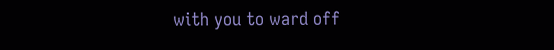with you to ward off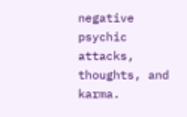negative psychic attacks, thoughts, and karma.